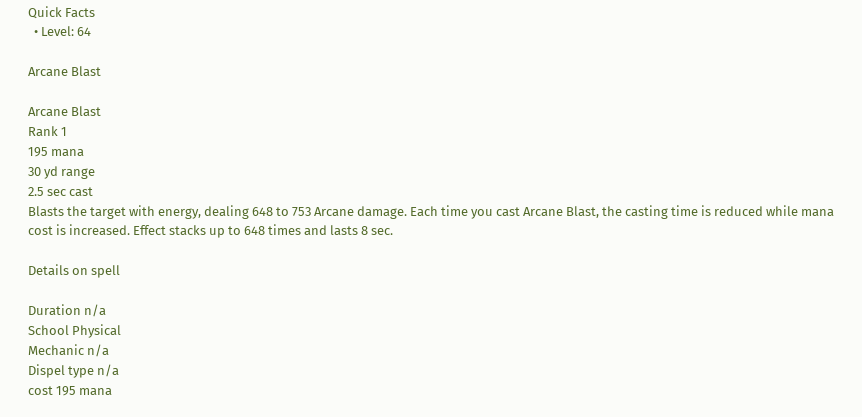Quick Facts
  • Level: 64

Arcane Blast

Arcane Blast
Rank 1
195 mana
30 yd range
2.5 sec cast
Blasts the target with energy, dealing 648 to 753 Arcane damage. Each time you cast Arcane Blast, the casting time is reduced while mana cost is increased. Effect stacks up to 648 times and lasts 8 sec.

Details on spell

Duration n/a
School Physical
Mechanic n/a
Dispel type n/a
cost 195 mana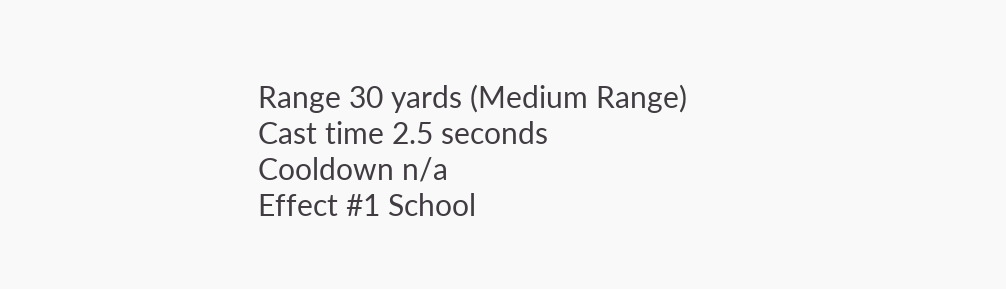Range 30 yards (Medium Range)
Cast time 2.5 seconds
Cooldown n/a
Effect #1 School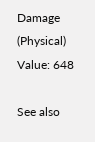Damage (Physical)
Value: 648

See also